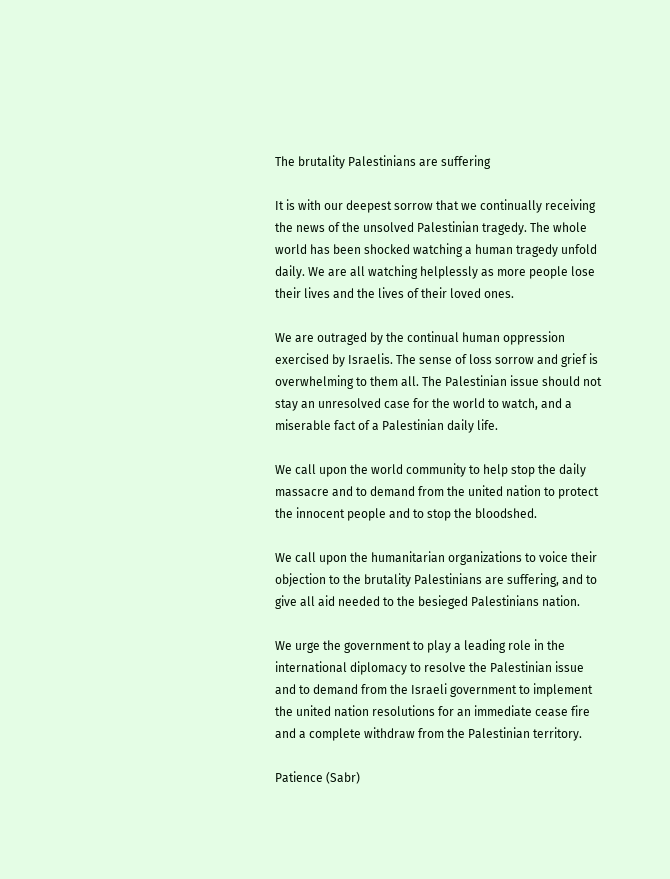The brutality Palestinians are suffering

It is with our deepest sorrow that we continually receiving the news of the unsolved Palestinian tragedy. The whole world has been shocked watching a human tragedy unfold daily. We are all watching helplessly as more people lose their lives and the lives of their loved ones.

We are outraged by the continual human oppression exercised by Israelis. The sense of loss sorrow and grief is overwhelming to them all. The Palestinian issue should not stay an unresolved case for the world to watch, and a miserable fact of a Palestinian daily life.

We call upon the world community to help stop the daily massacre and to demand from the united nation to protect the innocent people and to stop the bloodshed.

We call upon the humanitarian organizations to voice their objection to the brutality Palestinians are suffering, and to give all aid needed to the besieged Palestinians nation.

We urge the government to play a leading role in the international diplomacy to resolve the Palestinian issue and to demand from the Israeli government to implement the united nation resolutions for an immediate cease fire and a complete withdraw from the Palestinian territory.

Patience (Sabr)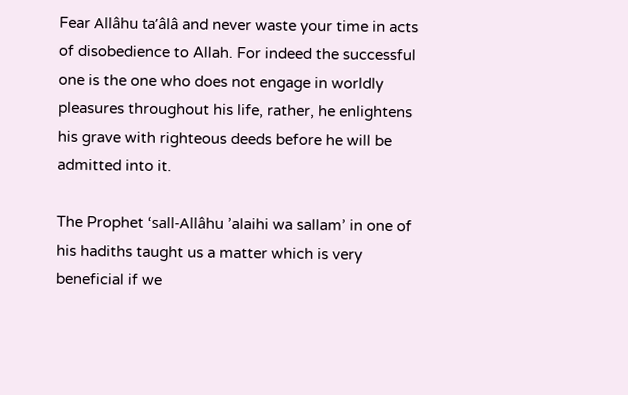Fear Allâhu ta’âlâ and never waste your time in acts of disobedience to Allah. For indeed the successful one is the one who does not engage in worldly pleasures throughout his life, rather, he enlightens his grave with righteous deeds before he will be admitted into it.

The Prophet ‘sall-Allâhu ’alaihi wa sallam’ in one of his hadiths taught us a matter which is very beneficial if we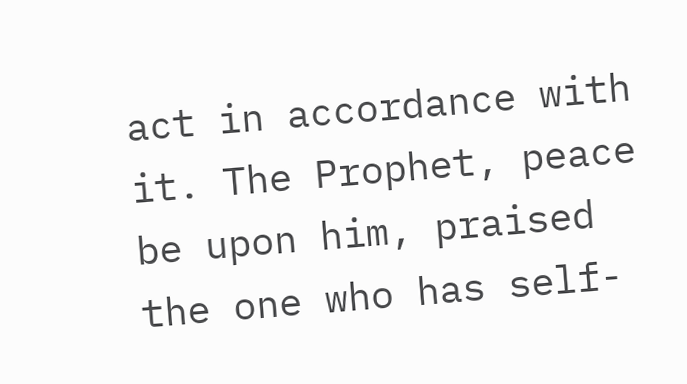act in accordance with it. The Prophet, peace be upon him, praised the one who has self-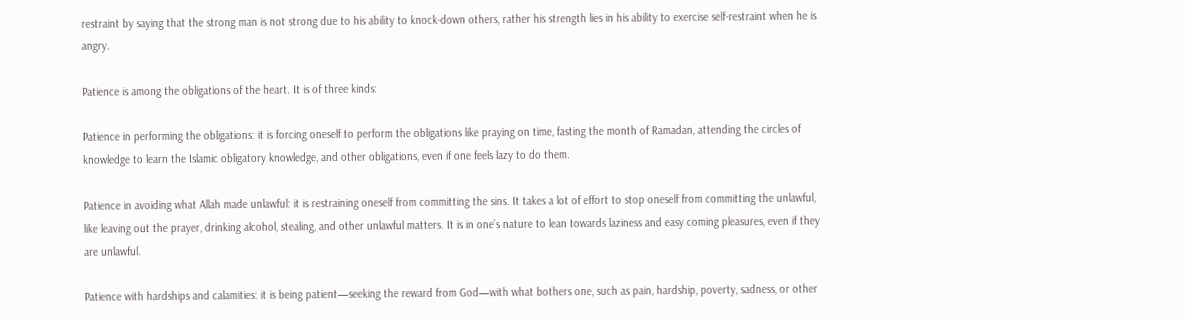restraint by saying that the strong man is not strong due to his ability to knock-down others, rather his strength lies in his ability to exercise self-restraint when he is angry.

Patience is among the obligations of the heart. It is of three kinds:

Patience in performing the obligations: it is forcing oneself to perform the obligations like praying on time, fasting the month of Ramadan, attending the circles of knowledge to learn the Islamic obligatory knowledge, and other obligations, even if one feels lazy to do them.

Patience in avoiding what Allah made unlawful: it is restraining oneself from committing the sins. It takes a lot of effort to stop oneself from committing the unlawful, like leaving out the prayer, drinking alcohol, stealing, and other unlawful matters. It is in one’s nature to lean towards laziness and easy coming pleasures, even if they are unlawful.

Patience with hardships and calamities: it is being patient—seeking the reward from God—with what bothers one, such as pain, hardship, poverty, sadness, or other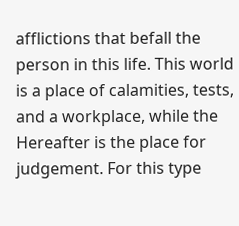afflictions that befall the person in this life. This world is a place of calamities, tests, and a workplace, while the Hereafter is the place for judgement. For this type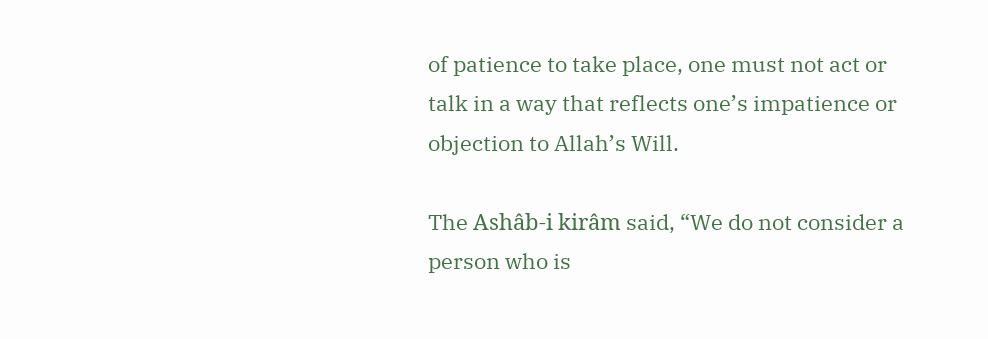of patience to take place, one must not act or talk in a way that reflects one’s impatience or objection to Allah’s Will.

The Ashâb-i kirâm said, “We do not consider a person who is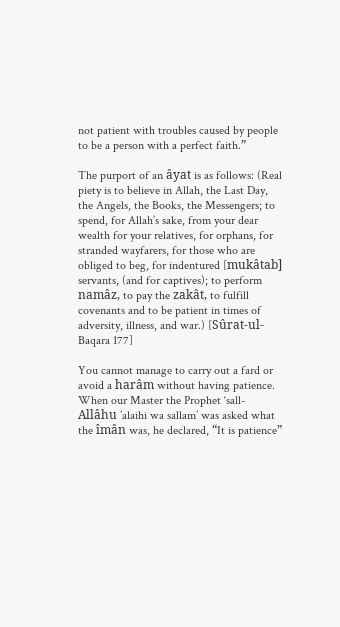not patient with troubles caused by people to be a person with a perfect faith.”

The purport of an âyat is as follows: (Real piety is to believe in Allah, the Last Day, the Angels, the Books, the Messengers; to spend, for Allah’s sake, from your dear wealth for your relatives, for orphans, for stranded wayfarers, for those who are obliged to beg, for indentured [mukâtab] servants, (and for captives); to perform namâz, to pay the zakât, to fulfill covenants and to be patient in times of adversity, illness, and war.) [Sûrat-ul-Baqara 177]

You cannot manage to carry out a fard or avoid a harâm without having patience. When our Master the Prophet ‘sall-Allâhu ’alaihi wa sallam’ was asked what the îmân was, he declared, “It is patience”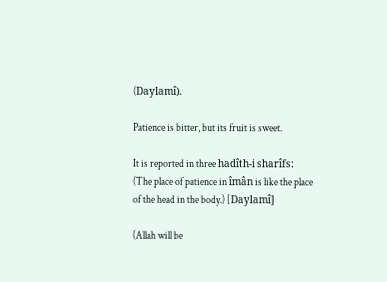(Daylamî).

Patience is bitter, but its fruit is sweet.

It is reported in three hadîth-i sharîfs: (The place of patience in îmân is like the place of the head in the body.) [Daylamî]

(Allah will be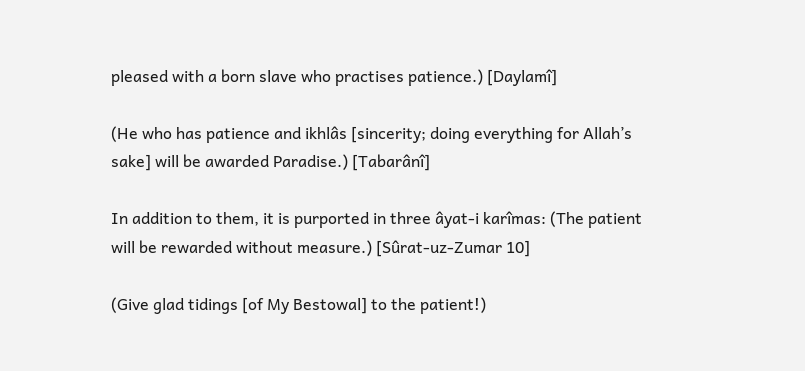pleased with a born slave who practises patience.) [Daylamî]

(He who has patience and ikhlâs [sincerity; doing everything for Allah’s sake] will be awarded Paradise.) [Tabarânî]

In addition to them, it is purported in three âyat-i karîmas: (The patient will be rewarded without measure.) [Sûrat-uz-Zumar 10]

(Give glad tidings [of My Bestowal] to the patient!)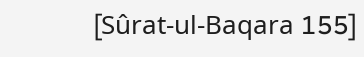[Sûrat-ul-Baqara 155]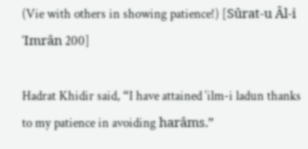(Vie with others in showing patience!) [Sûrat-u Âl-i ‘Imrân 200]

Hadrat Khidir said, “I have attained ‘ilm-i ladun thanks to my patience in avoiding harâms.”